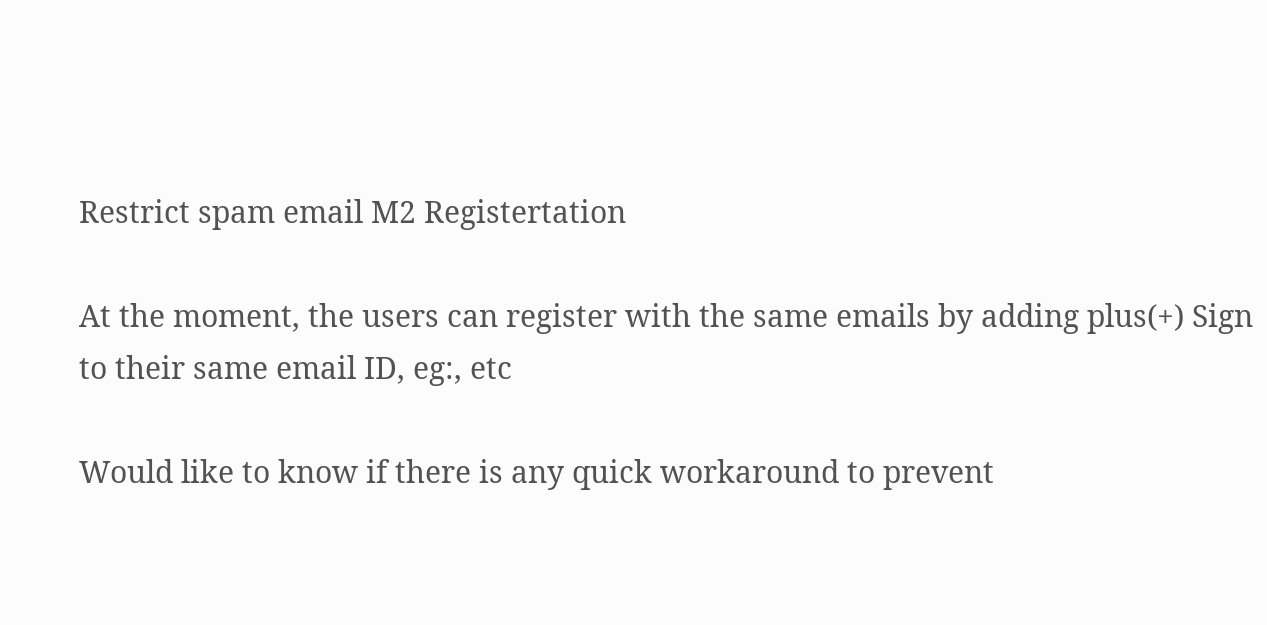Restrict spam email M2 Registertation

At the moment, the users can register with the same emails by adding plus(+) Sign to their same email ID, eg:, etc

Would like to know if there is any quick workaround to prevent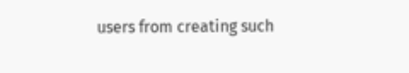users from creating such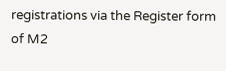registrations via the Register form of M2